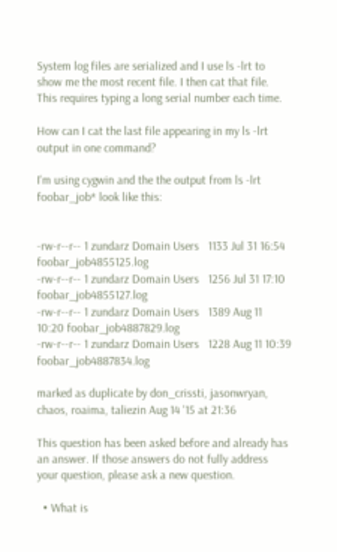System log files are serialized and I use ls -lrt to show me the most recent file. I then cat that file. This requires typing a long serial number each time.

How can I cat the last file appearing in my ls -lrt output in one command?

I'm using cygwin and the the output from ls -lrt foobar_job* look like this:


-rw-r--r-- 1 zundarz Domain Users   1133 Jul 31 16:54 foobar_job4855125.log
-rw-r--r-- 1 zundarz Domain Users   1256 Jul 31 17:10 foobar_job4855127.log
-rw-r--r-- 1 zundarz Domain Users   1389 Aug 11 10:20 foobar_job4887829.log
-rw-r--r-- 1 zundarz Domain Users   1228 Aug 11 10:39 foobar_job4887834.log

marked as duplicate by don_crissti, jasonwryan, chaos, roaima, taliezin Aug 14 '15 at 21:36

This question has been asked before and already has an answer. If those answers do not fully address your question, please ask a new question.

  • What is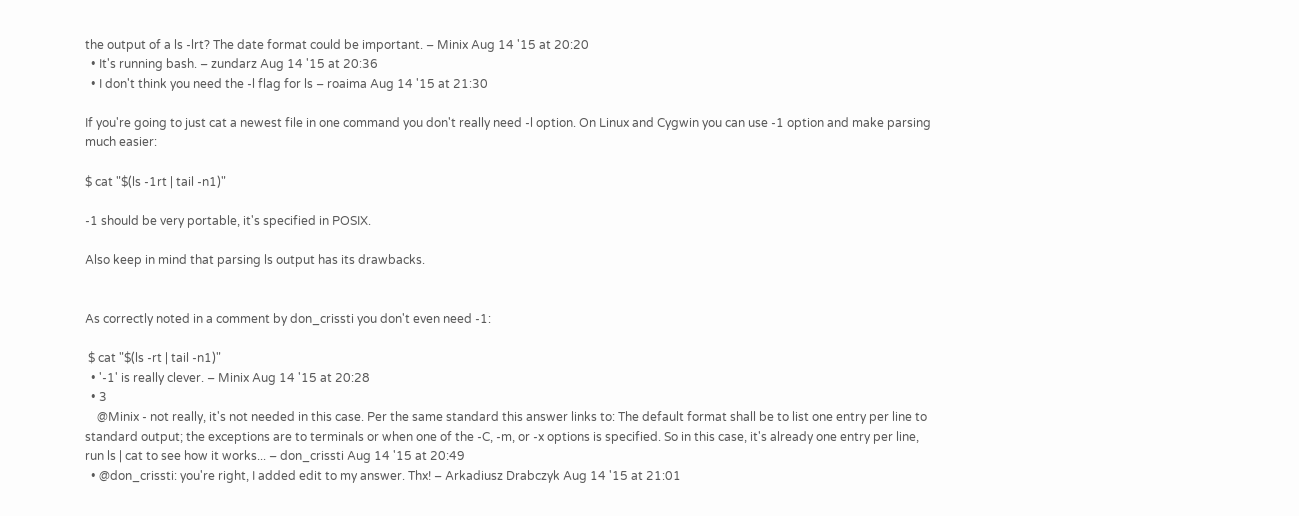the output of a ls -lrt? The date format could be important. – Minix Aug 14 '15 at 20:20
  • It's running bash. – zundarz Aug 14 '15 at 20:36
  • I don't think you need the -l flag for ls – roaima Aug 14 '15 at 21:30

If you're going to just cat a newest file in one command you don't really need -l option. On Linux and Cygwin you can use -1 option and make parsing much easier:

$ cat "$(ls -1rt | tail -n1)"

-1 should be very portable, it's specified in POSIX.

Also keep in mind that parsing ls output has its drawbacks.


As correctly noted in a comment by don_crissti you don't even need -1:

 $ cat "$(ls -rt | tail -n1)"
  • '-1' is really clever. – Minix Aug 14 '15 at 20:28
  • 3
    @Minix - not really, it's not needed in this case. Per the same standard this answer links to: The default format shall be to list one entry per line to standard output; the exceptions are to terminals or when one of the -C, -m, or -x options is specified. So in this case, it's already one entry per line, run ls | cat to see how it works... – don_crissti Aug 14 '15 at 20:49
  • @don_crissti: you're right, I added edit to my answer. Thx! – Arkadiusz Drabczyk Aug 14 '15 at 21:01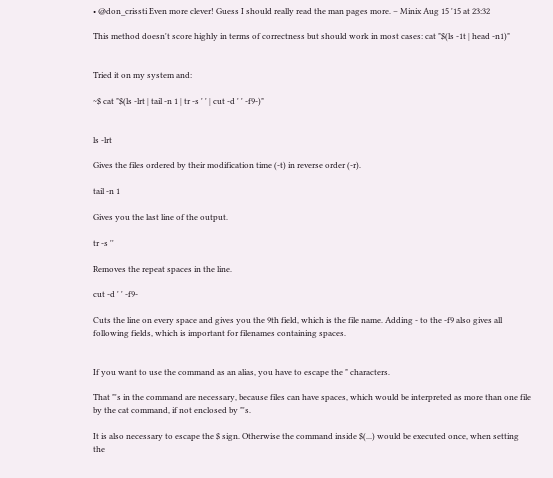• @don_crissti Even more clever! Guess I should really read the man pages more. – Minix Aug 15 '15 at 23:32

This method doesn't score highly in terms of correctness but should work in most cases: cat "$(ls -1t | head -n1)"


Tried it on my system and:

~$ cat "$(ls -lrt | tail -n 1 | tr -s ' ' | cut -d ' ' -f9-)"


ls -lrt

Gives the files ordered by their modification time (-t) in reverse order (-r).

tail -n 1

Gives you the last line of the output.

tr -s ''

Removes the repeat spaces in the line.

cut -d ' ' -f9-

Cuts the line on every space and gives you the 9th field, which is the file name. Adding - to the -f9 also gives all following fields, which is important for filenames containing spaces.


If you want to use the command as an alias, you have to escape the " characters.

That "'s in the command are necessary, because files can have spaces, which would be interpreted as more than one file by the cat command, if not enclosed by "'s.

It is also necessary to escape the $ sign. Otherwise the command inside $(...) would be executed once, when setting the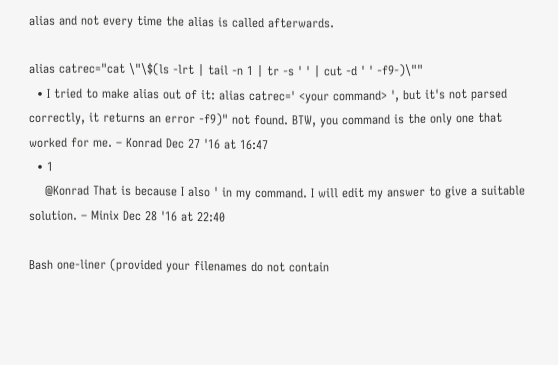alias and not every time the alias is called afterwards.

alias catrec="cat \"\$(ls -lrt | tail -n 1 | tr -s ' ' | cut -d ' ' -f9-)\""
  • I tried to make alias out of it: alias catrec=' <your command> ', but it's not parsed correctly, it returns an error -f9)" not found. BTW, you command is the only one that worked for me. – Konrad Dec 27 '16 at 16:47
  • 1
    @Konrad That is because I also ' in my command. I will edit my answer to give a suitable solution. – Minix Dec 28 '16 at 22:40

Bash one-liner (provided your filenames do not contain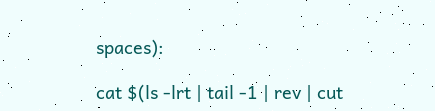spaces):

cat $(ls -lrt | tail -1 | rev | cut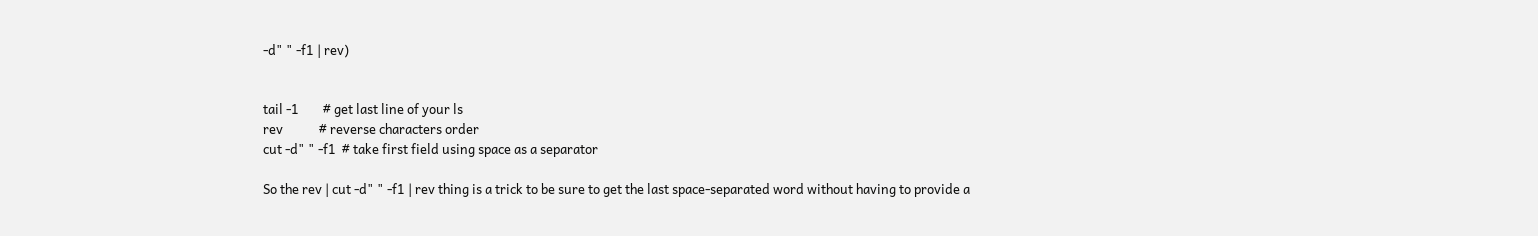-d" " -f1 | rev)


tail -1        # get last line of your ls
rev            # reverse characters order
cut -d" " -f1  # take first field using space as a separator

So the rev | cut -d" " -f1 | rev thing is a trick to be sure to get the last space-separated word without having to provide a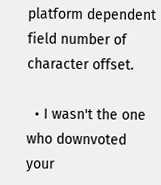platform dependent field number of character offset.

  • I wasn't the one who downvoted your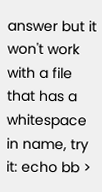answer but it won't work with a file that has a whitespace in name, try it: echo bb >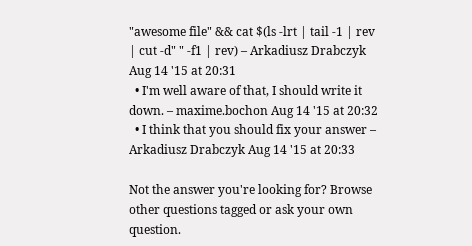"awesome file" && cat $(ls -lrt | tail -1 | rev | cut -d" " -f1 | rev) – Arkadiusz Drabczyk Aug 14 '15 at 20:31
  • I'm well aware of that, I should write it down. – maxime.bochon Aug 14 '15 at 20:32
  • I think that you should fix your answer – Arkadiusz Drabczyk Aug 14 '15 at 20:33

Not the answer you're looking for? Browse other questions tagged or ask your own question.